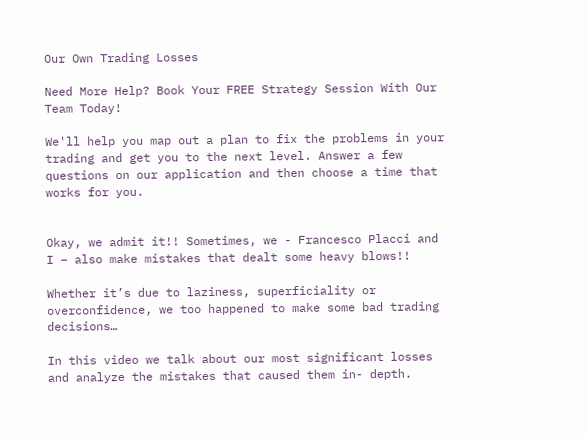Our Own Trading Losses

Need More Help? Book Your FREE Strategy Session With Our Team Today!

We'll help you map out a plan to fix the problems in your trading and get you to the next level. Answer a few questions on our application and then choose a time that works for you.


Okay, we admit it!! Sometimes, we - Francesco Placci and I – also make mistakes that dealt some heavy blows!!

Whether it’s due to laziness, superficiality or overconfidence, we too happened to make some bad trading decisions…

In this video we talk about our most significant losses and analyze the mistakes that caused them in- depth.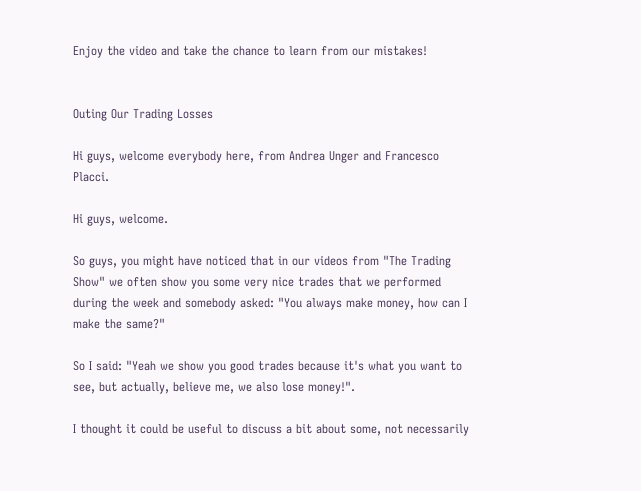Enjoy the video and take the chance to learn from our mistakes!


Outing Our Trading Losses

Hi guys, welcome everybody here, from Andrea Unger and Francesco Placci.

Hi guys, welcome.

So guys, you might have noticed that in our videos from "The Trading Show" we often show you some very nice trades that we performed during the week and somebody asked: "You always make money, how can I make the same?"

So I said: "Yeah we show you good trades because it's what you want to see, but actually, believe me, we also lose money!".

I thought it could be useful to discuss a bit about some, not necessarily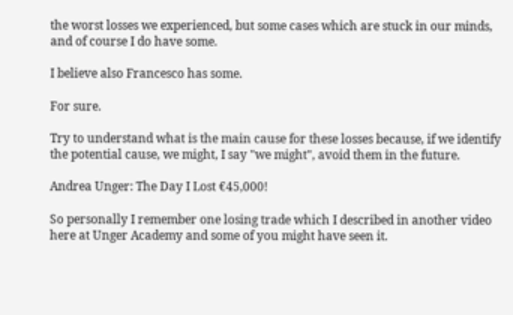the worst losses we experienced, but some cases which are stuck in our minds, and of course I do have some.

I believe also Francesco has some.

For sure.

Try to understand what is the main cause for these losses because, if we identify the potential cause, we might, I say "we might", avoid them in the future.

Andrea Unger: The Day I Lost €45,000!

So personally I remember one losing trade which I described in another video here at Unger Academy and some of you might have seen it.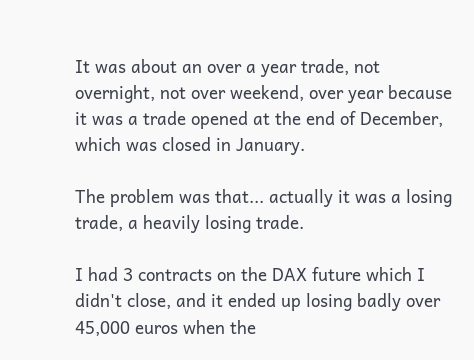It was about an over a year trade, not overnight, not over weekend, over year because it was a trade opened at the end of December, which was closed in January.

The problem was that... actually it was a losing trade, a heavily losing trade.

I had 3 contracts on the DAX future which I didn't close, and it ended up losing badly over 45,000 euros when the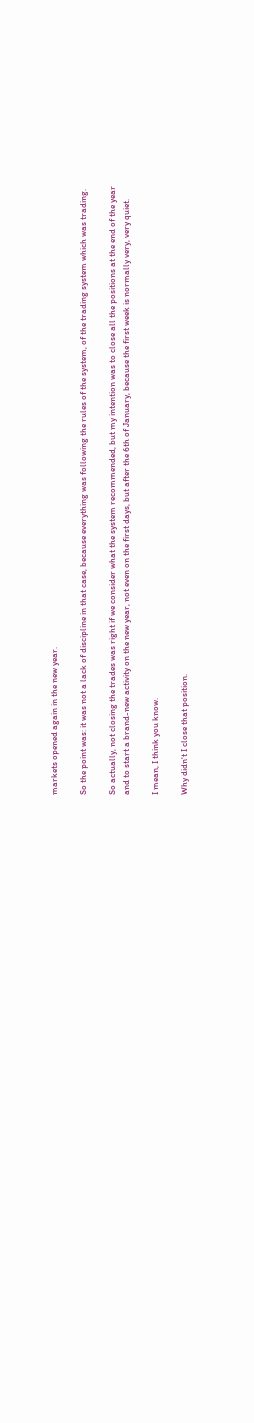markets opened again in the new year.

So the point was: it was not a lack of discipline in that case, because everything was following the rules of the system, of the trading system which was trading.

So actually, not closing the trades was right if we consider what the system recommended, but my intention was to close all the positions at the end of the year and to start a brand-new activity on the new year, not even on the first days, but after the 6th of January, because the first week is normally very, very quiet.

I mean, I think you know.

Why didn't I close that position.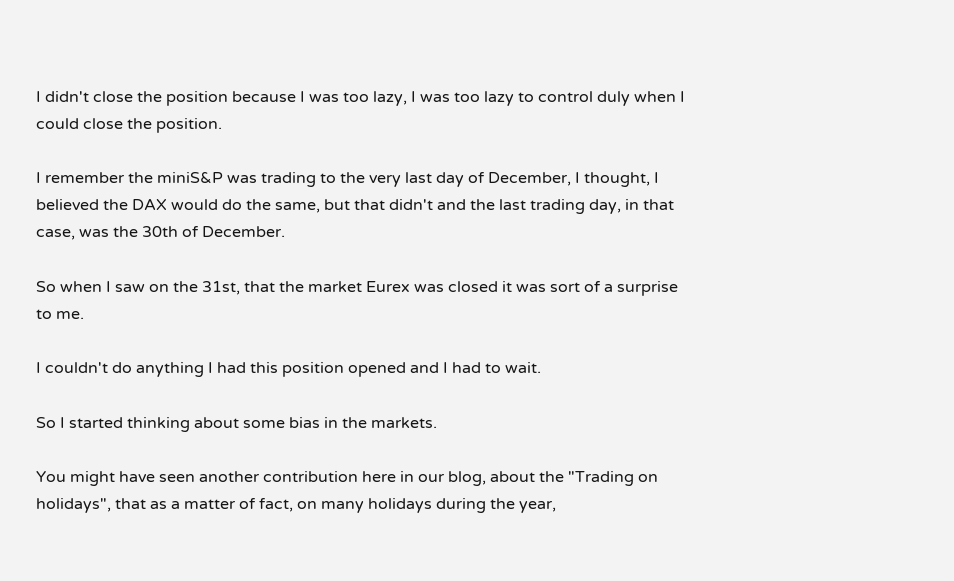I didn't close the position because I was too lazy, I was too lazy to control duly when I could close the position.

I remember the miniS&P was trading to the very last day of December, I thought, I believed the DAX would do the same, but that didn't and the last trading day, in that case, was the 30th of December.

So when I saw on the 31st, that the market Eurex was closed it was sort of a surprise to me.

I couldn't do anything I had this position opened and I had to wait.

So I started thinking about some bias in the markets.

You might have seen another contribution here in our blog, about the "Trading on holidays", that as a matter of fact, on many holidays during the year,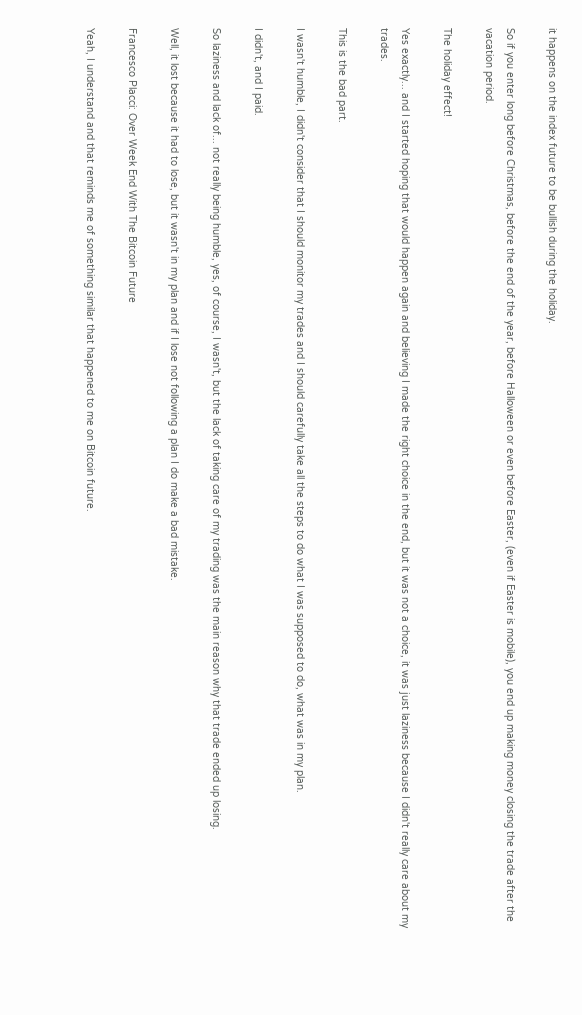it happens on the index future to be bullish during the holiday.

So if you enter long before Christmas, before the end of the year, before Halloween or even before Easter, (even if Easter is mobile), you end up making money closing the trade after the vacation period.

The holiday effect!

Yes exactly... and I started hoping that would happen again and believing I made the right choice in the end, but it was not a choice, it was just laziness because I didn't really care about my trades.

This is the bad part.

I wasn't humble, I didn't consider that I should monitor my trades and I should carefully take all the steps to do what I was supposed to do, what was in my plan.

I didn't, and I paid.

So laziness and lack of... not really being humble, yes, of course, I wasn't, but the lack of taking care of my trading was the main reason why that trade ended up losing.

Well, it lost because it had to lose, but it wasn't in my plan and if I lose not following a plan I do make a bad mistake.

Francesco Placci: Over Week End With The Bitcoin Future

Yeah, I understand and that reminds me of something similar that happened to me on Bitcoin future.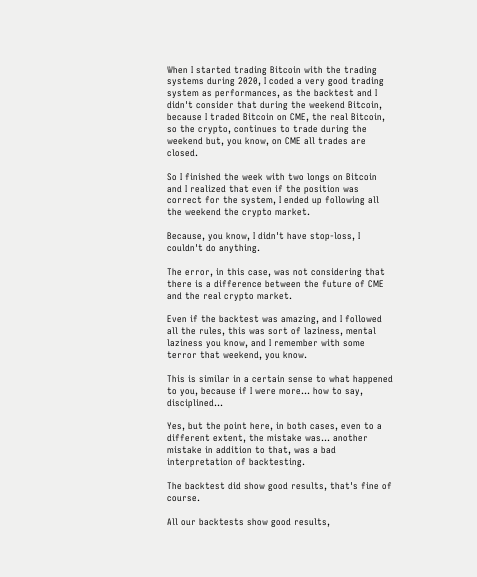When I started trading Bitcoin with the trading systems during 2020, I coded a very good trading system as performances, as the backtest and I didn't consider that during the weekend Bitcoin, because I traded Bitcoin on CME, the real Bitcoin, so the crypto, continues to trade during the weekend but, you know, on CME all trades are closed.

So I finished the week with two longs on Bitcoin and I realized that even if the position was correct for the system, I ended up following all the weekend the crypto market.

Because, you know, I didn't have stop-loss, I couldn't do anything.

The error, in this case, was not considering that there is a difference between the future of CME and the real crypto market.

Even if the backtest was amazing, and I followed all the rules, this was sort of laziness, mental laziness you know, and I remember with some terror that weekend, you know.

This is similar in a certain sense to what happened to you, because if I were more... how to say, disciplined...

Yes, but the point here, in both cases, even to a different extent, the mistake was... another mistake in addition to that, was a bad interpretation of backtesting.

The backtest did show good results, that's fine of course.

All our backtests show good results,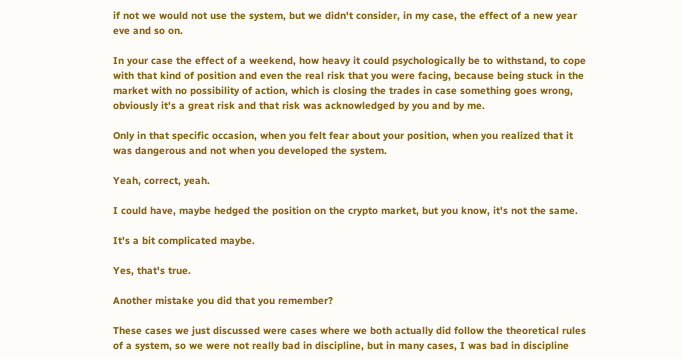if not we would not use the system, but we didn't consider, in my case, the effect of a new year eve and so on.

In your case the effect of a weekend, how heavy it could psychologically be to withstand, to cope with that kind of position and even the real risk that you were facing, because being stuck in the market with no possibility of action, which is closing the trades in case something goes wrong, obviously it's a great risk and that risk was acknowledged by you and by me.

Only in that specific occasion, when you felt fear about your position, when you realized that it was dangerous and not when you developed the system.

Yeah, correct, yeah.

I could have, maybe hedged the position on the crypto market, but you know, it's not the same.

It's a bit complicated maybe.

Yes, that's true.

Another mistake you did that you remember?

These cases we just discussed were cases where we both actually did follow the theoretical rules of a system, so we were not really bad in discipline, but in many cases, I was bad in discipline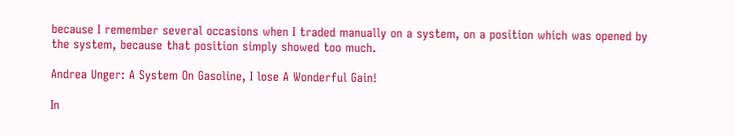because I remember several occasions when I traded manually on a system, on a position which was opened by the system, because that position simply showed too much.

Andrea Unger: A System On Gasoline, I lose A Wonderful Gain!

In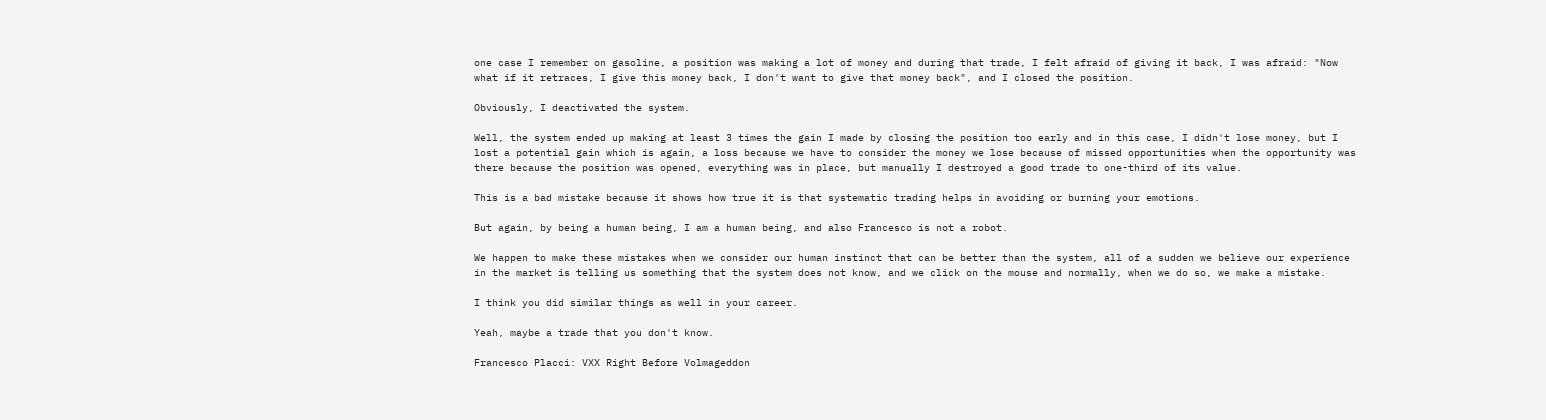one case I remember on gasoline, a position was making a lot of money and during that trade, I felt afraid of giving it back, I was afraid: "Now what if it retraces, I give this money back, I don't want to give that money back", and I closed the position.

Obviously, I deactivated the system.

Well, the system ended up making at least 3 times the gain I made by closing the position too early and in this case, I didn't lose money, but I lost a potential gain which is again, a loss because we have to consider the money we lose because of missed opportunities when the opportunity was there because the position was opened, everything was in place, but manually I destroyed a good trade to one-third of its value.

This is a bad mistake because it shows how true it is that systematic trading helps in avoiding or burning your emotions.

But again, by being a human being, I am a human being, and also Francesco is not a robot.

We happen to make these mistakes when we consider our human instinct that can be better than the system, all of a sudden we believe our experience in the market is telling us something that the system does not know, and we click on the mouse and normally, when we do so, we make a mistake.

I think you did similar things as well in your career.

Yeah, maybe a trade that you don't know.

Francesco Placci: VXX Right Before Volmageddon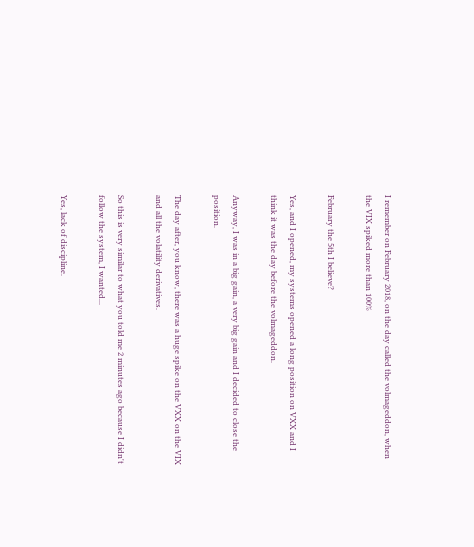I remember on February 2018, on the day called the volmageddon, when the VIX spiked more than 100%

February the 5th I believe?

Yes, and I opened, my systems opened a long position on VXX and I think it was the day before the volmageddon.

Anyway, I was in a big gain, a very big gain and I decided to close the position.

The day after, you know, there was a huge spike on the VXX on the VIX and all the volatility derivatives.

So this is very similar to what you told me 2 minutes ago because I didn't follow the system, I wanted...

Yes, lack of discipline.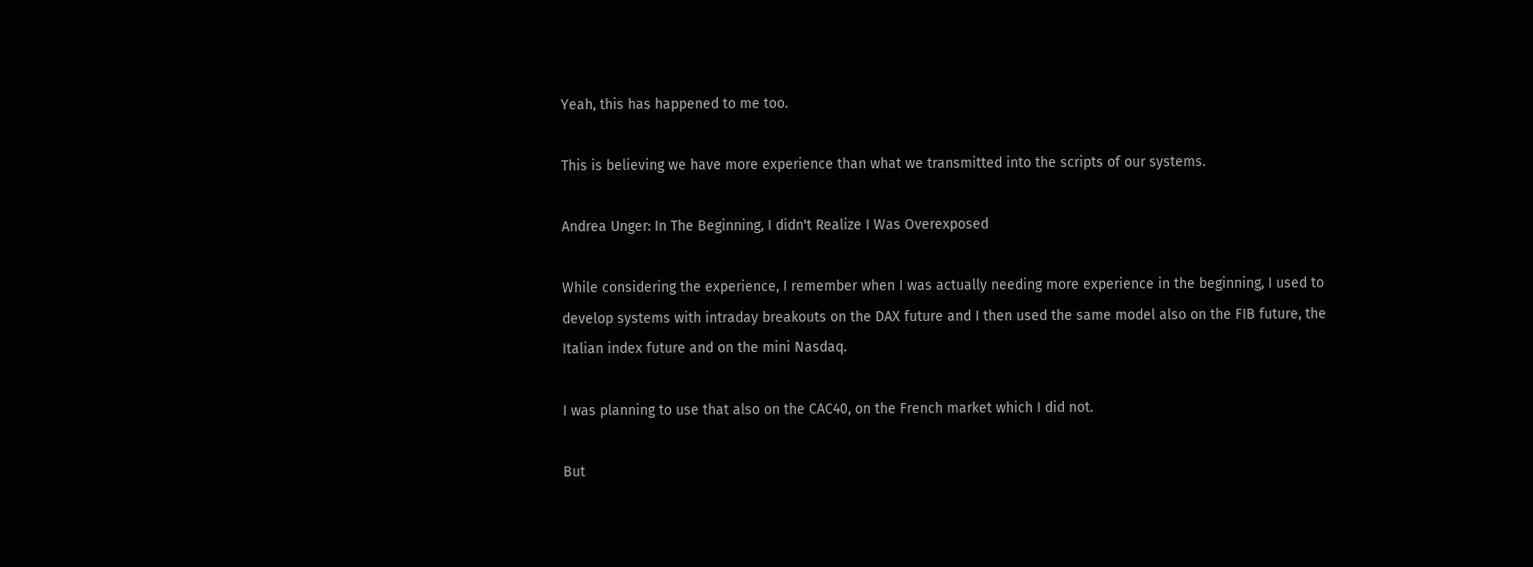Yeah, this has happened to me too.

This is believing we have more experience than what we transmitted into the scripts of our systems.

Andrea Unger: In The Beginning, I didn't Realize I Was Overexposed

While considering the experience, I remember when I was actually needing more experience in the beginning, I used to develop systems with intraday breakouts on the DAX future and I then used the same model also on the FIB future, the Italian index future and on the mini Nasdaq.

I was planning to use that also on the CAC40, on the French market which I did not.

But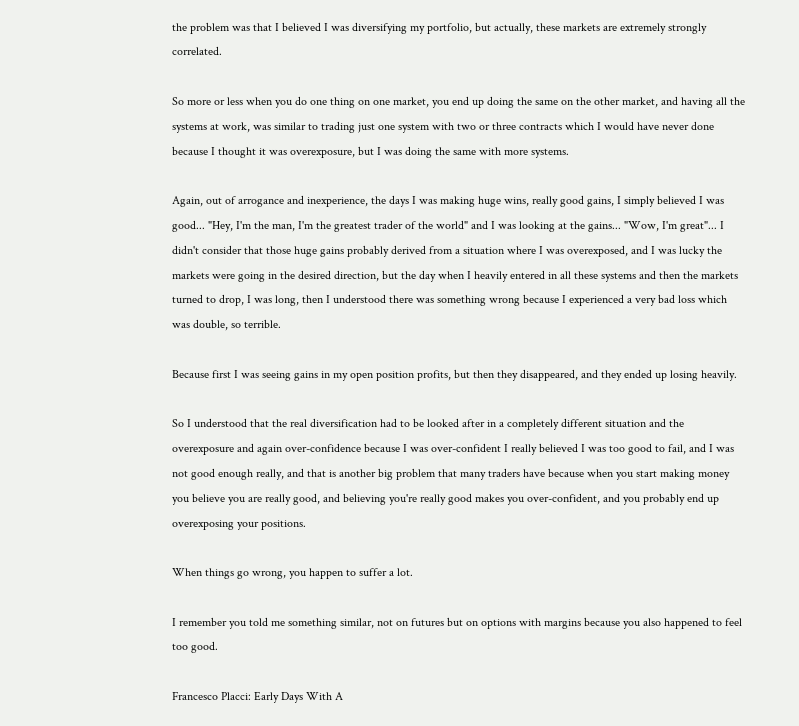the problem was that I believed I was diversifying my portfolio, but actually, these markets are extremely strongly correlated.

So more or less when you do one thing on one market, you end up doing the same on the other market, and having all the systems at work, was similar to trading just one system with two or three contracts which I would have never done because I thought it was overexposure, but I was doing the same with more systems.

Again, out of arrogance and inexperience, the days I was making huge wins, really good gains, I simply believed I was good... "Hey, I'm the man, I'm the greatest trader of the world" and I was looking at the gains... "Wow, I'm great"... I didn't consider that those huge gains probably derived from a situation where I was overexposed, and I was lucky the markets were going in the desired direction, but the day when I heavily entered in all these systems and then the markets turned to drop, I was long, then I understood there was something wrong because I experienced a very bad loss which was double, so terrible.

Because first I was seeing gains in my open position profits, but then they disappeared, and they ended up losing heavily.

So I understood that the real diversification had to be looked after in a completely different situation and the overexposure and again over-confidence because I was over-confident I really believed I was too good to fail, and I was not good enough really, and that is another big problem that many traders have because when you start making money you believe you are really good, and believing you're really good makes you over-confident, and you probably end up overexposing your positions.

When things go wrong, you happen to suffer a lot.

I remember you told me something similar, not on futures but on options with margins because you also happened to feel too good.

Francesco Placci: Early Days With A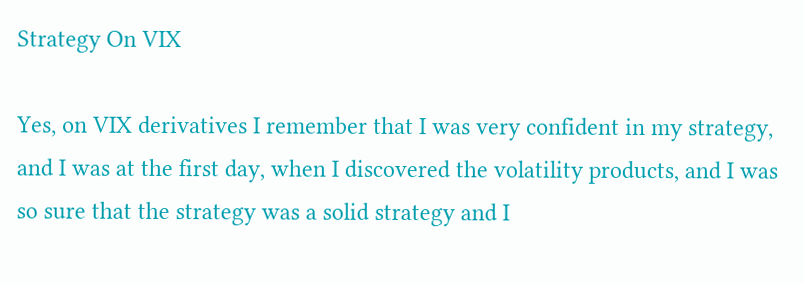Strategy On VIX

Yes, on VIX derivatives I remember that I was very confident in my strategy, and I was at the first day, when I discovered the volatility products, and I was so sure that the strategy was a solid strategy and I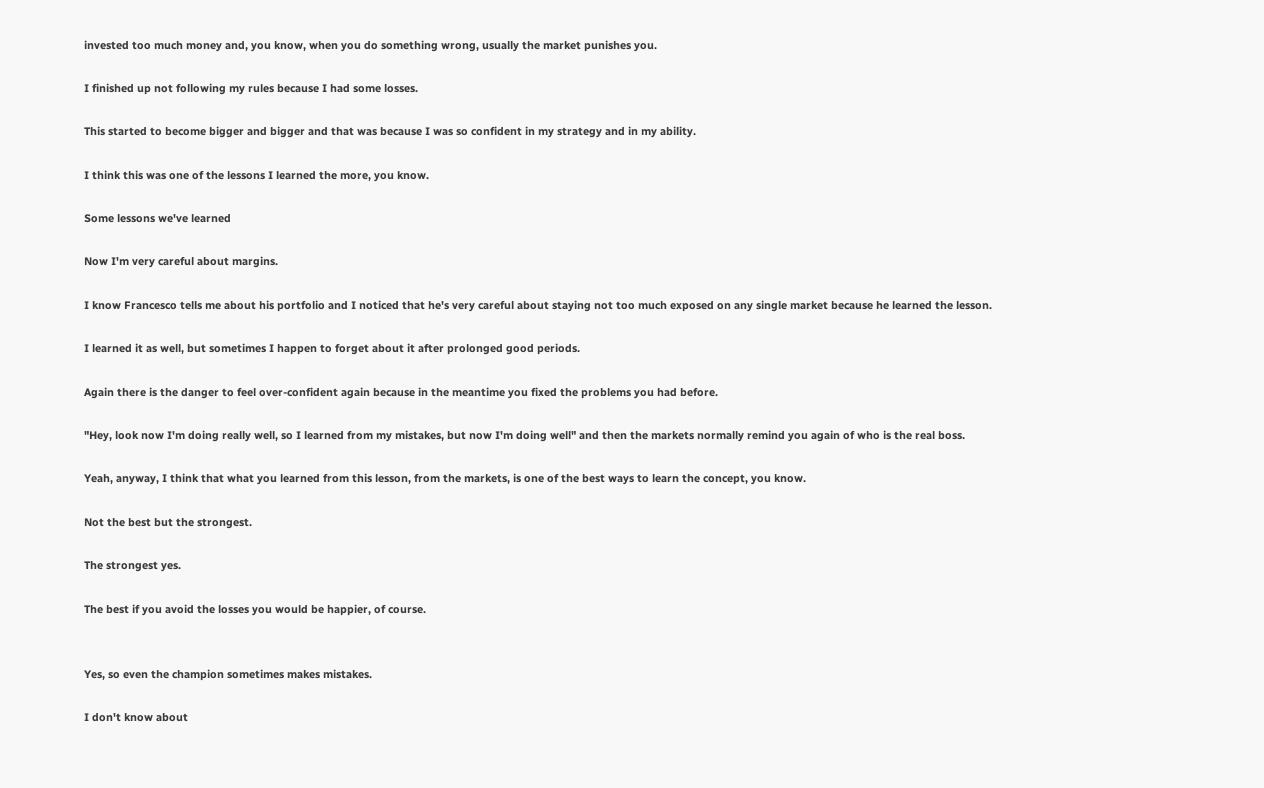invested too much money and, you know, when you do something wrong, usually the market punishes you.

I finished up not following my rules because I had some losses.

This started to become bigger and bigger and that was because I was so confident in my strategy and in my ability.

I think this was one of the lessons I learned the more, you know.

Some lessons we've learned

Now I'm very careful about margins.

I know Francesco tells me about his portfolio and I noticed that he's very careful about staying not too much exposed on any single market because he learned the lesson.

I learned it as well, but sometimes I happen to forget about it after prolonged good periods.

Again there is the danger to feel over-confident again because in the meantime you fixed the problems you had before.

"Hey, look now I'm doing really well, so I learned from my mistakes, but now I'm doing well" and then the markets normally remind you again of who is the real boss.

Yeah, anyway, I think that what you learned from this lesson, from the markets, is one of the best ways to learn the concept, you know.

Not the best but the strongest.

The strongest yes.

The best if you avoid the losses you would be happier, of course.


Yes, so even the champion sometimes makes mistakes.

I don't know about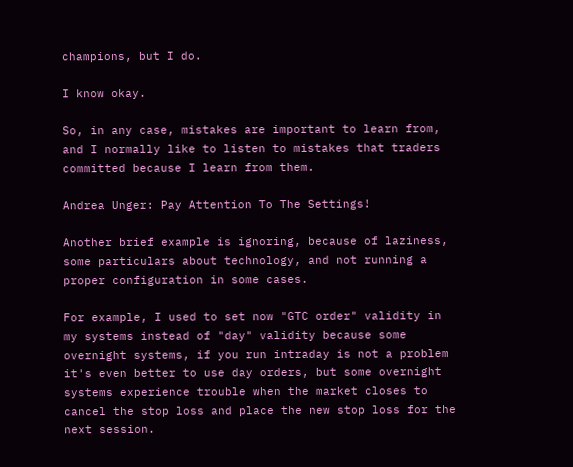champions, but I do.

I know okay.

So, in any case, mistakes are important to learn from, and I normally like to listen to mistakes that traders committed because I learn from them.

Andrea Unger: Pay Attention To The Settings!

Another brief example is ignoring, because of laziness, some particulars about technology, and not running a proper configuration in some cases.

For example, I used to set now "GTC order" validity in my systems instead of "day" validity because some overnight systems, if you run intraday is not a problem it's even better to use day orders, but some overnight systems experience trouble when the market closes to cancel the stop loss and place the new stop loss for the next session.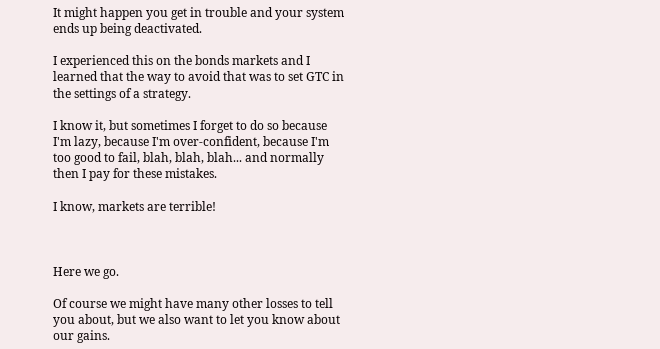It might happen you get in trouble and your system ends up being deactivated.

I experienced this on the bonds markets and I learned that the way to avoid that was to set GTC in the settings of a strategy.

I know it, but sometimes I forget to do so because I'm lazy, because I'm over-confident, because I'm too good to fail, blah, blah, blah... and normally then I pay for these mistakes.

I know, markets are terrible!



Here we go.

Of course we might have many other losses to tell you about, but we also want to let you know about our gains.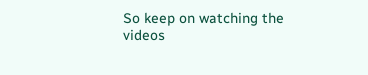So keep on watching the videos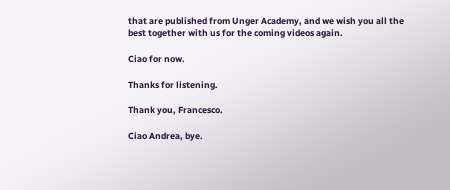that are published from Unger Academy, and we wish you all the best together with us for the coming videos again.

Ciao for now.

Thanks for listening.

Thank you, Francesco.

Ciao Andrea, bye.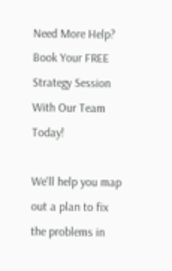Need More Help? Book Your FREE Strategy Session With Our Team Today!

We'll help you map out a plan to fix the problems in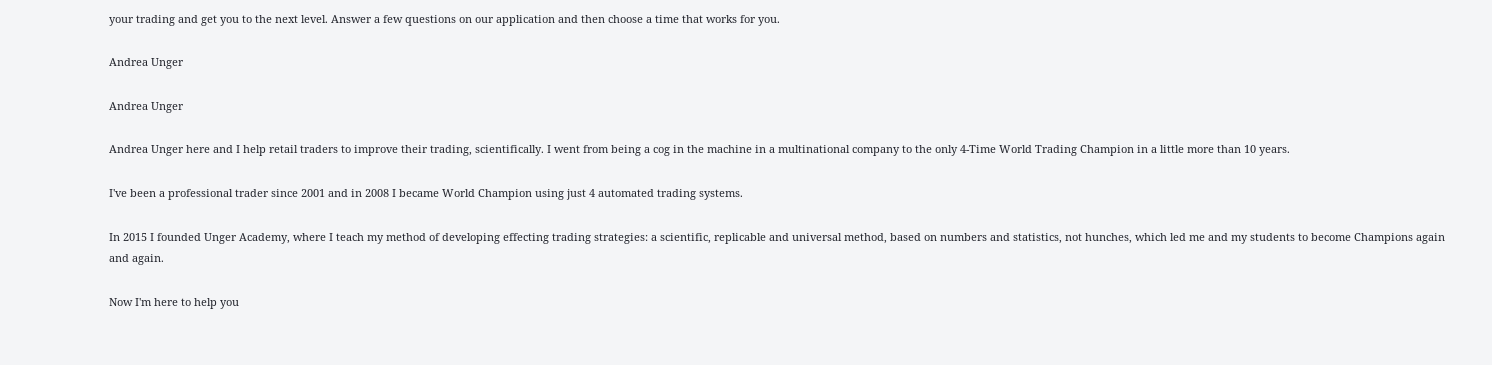your trading and get you to the next level. Answer a few questions on our application and then choose a time that works for you.

Andrea Unger

Andrea Unger

Andrea Unger here and I help retail traders to improve their trading, scientifically. I went from being a cog in the machine in a multinational company to the only 4-Time World Trading Champion in a little more than 10 years.

I've been a professional trader since 2001 and in 2008 I became World Champion using just 4 automated trading systems.

In 2015 I founded Unger Academy, where I teach my method of developing effecting trading strategies: a scientific, replicable and universal method, based on numbers and statistics, not hunches, which led me and my students to become Champions again and again.

Now I'm here to help you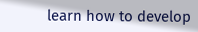learn how to develop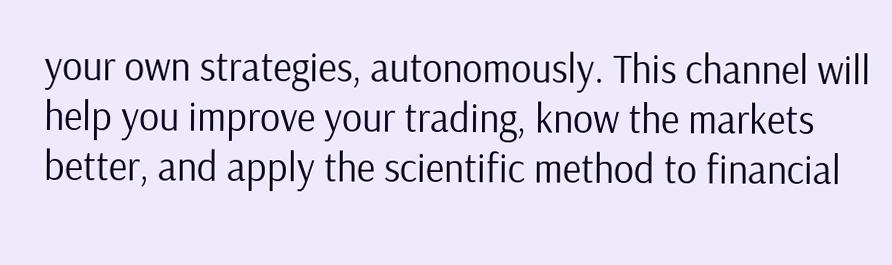your own strategies, autonomously. This channel will help you improve your trading, know the markets better, and apply the scientific method to financial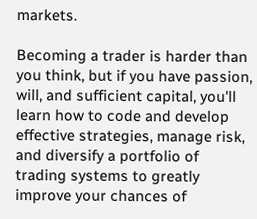markets.

Becoming a trader is harder than you think, but if you have passion, will, and sufficient capital, you'll learn how to code and develop effective strategies, manage risk, and diversify a portfolio of trading systems to greatly improve your chances of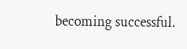becoming successful.